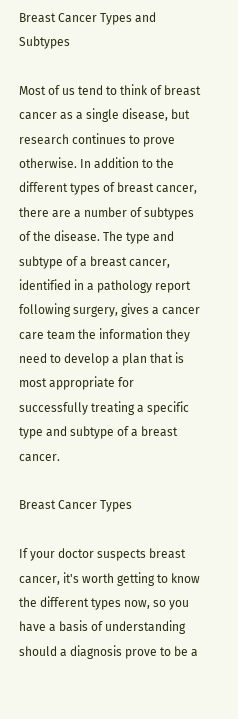Breast Cancer Types and Subtypes

Most of us tend to think of breast cancer as a single disease, but research continues to prove otherwise. In addition to the different types of breast cancer, there are a number of subtypes of the disease. The type and subtype of a breast cancer, identified in a pathology report following surgery, gives a cancer care team the information they need to develop a plan that is most appropriate for successfully treating a specific type and subtype of a breast cancer.

Breast Cancer Types

If your doctor suspects breast cancer, it's worth getting to know the different types now, so you have a basis of understanding should a diagnosis prove to be a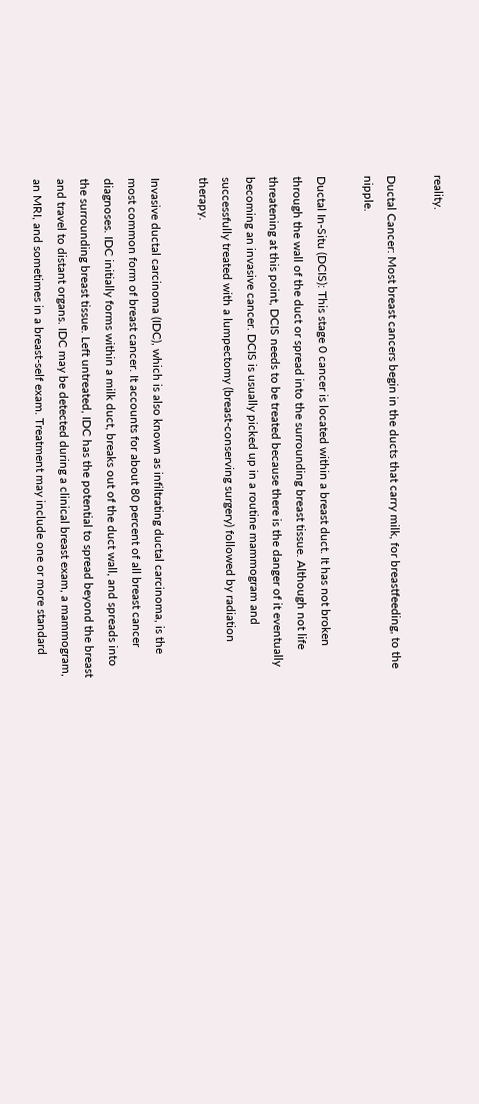reality.

Ductal Cancer: Most breast cancers begin in the ducts that carry milk, for breastfeeding, to the nipple.

Ductal In-Situ (DCIS): This stage 0 cancer is located within a breast duct. It has not broken through the wall of the duct or spread into the surrounding breast tissue. Although not life threatening at this point, DCIS needs to be treated because there is the danger of it eventually becoming an invasive cancer. DCIS is usually picked up in a routine mammogram and successfully treated with a lumpectomy (breast-conserving surgery) followed by radiation therapy.

Invasive ductal carcinoma (IDC), which is also known as infiltrating ductal carcinoma, is the most common form of breast cancer. It accounts for about 80 percent of all breast cancer diagnoses. IDC initially forms within a milk duct, breaks out of the duct wall, and spreads into the surrounding breast tissue. Left untreated, IDC has the potential to spread beyond the breast and travel to distant organs. IDC may be detected during a clinical breast exam, a mammogram, an MRI, and sometimes in a breast-self exam. Treatment may include one or more standard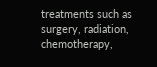treatments such as surgery, radiation, chemotherapy,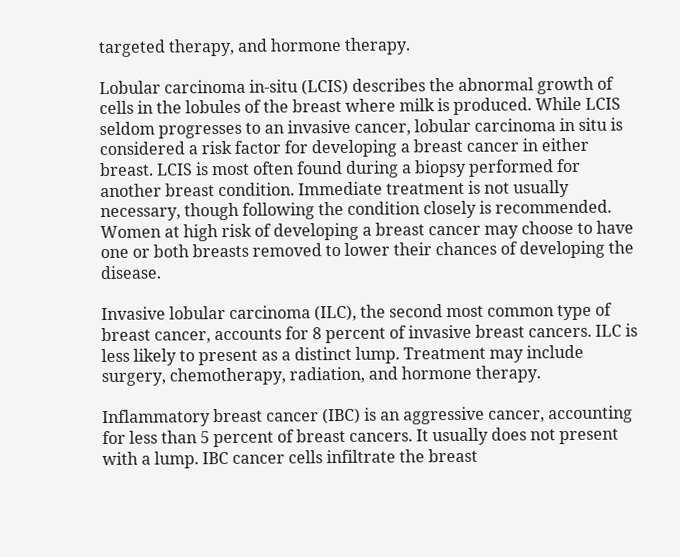targeted therapy, and hormone therapy.

Lobular carcinoma in-situ (LCIS) describes the abnormal growth of cells in the lobules of the breast where milk is produced. While LCIS seldom progresses to an invasive cancer, lobular carcinoma in situ is considered a risk factor for developing a breast cancer in either breast. LCIS is most often found during a biopsy performed for another breast condition. Immediate treatment is not usually necessary, though following the condition closely is recommended. Women at high risk of developing a breast cancer may choose to have one or both breasts removed to lower their chances of developing the disease.

Invasive lobular carcinoma (ILC), the second most common type of breast cancer, accounts for 8 percent of invasive breast cancers. ILC is less likely to present as a distinct lump. Treatment may include surgery, chemotherapy, radiation, and hormone therapy.

Inflammatory breast cancer (IBC) is an aggressive cancer, accounting for less than 5 percent of breast cancers. It usually does not present with a lump. IBC cancer cells infiltrate the breast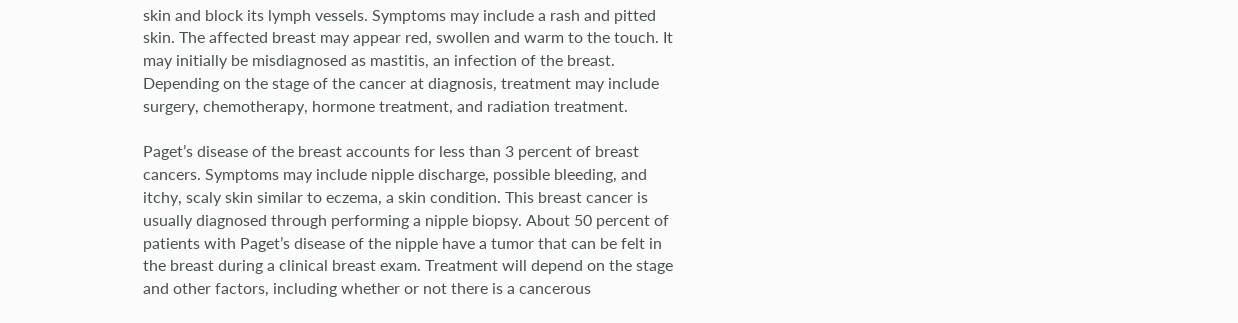skin and block its lymph vessels. Symptoms may include a rash and pitted skin. The affected breast may appear red, swollen and warm to the touch. It may initially be misdiagnosed as mastitis, an infection of the breast. Depending on the stage of the cancer at diagnosis, treatment may include surgery, chemotherapy, hormone treatment, and radiation treatment.

Paget’s disease of the breast accounts for less than 3 percent of breast cancers. Symptoms may include nipple discharge, possible bleeding, and itchy, scaly skin similar to eczema, a skin condition. This breast cancer is usually diagnosed through performing a nipple biopsy. About 50 percent of patients with Paget’s disease of the nipple have a tumor that can be felt in the breast during a clinical breast exam. Treatment will depend on the stage and other factors, including whether or not there is a cancerous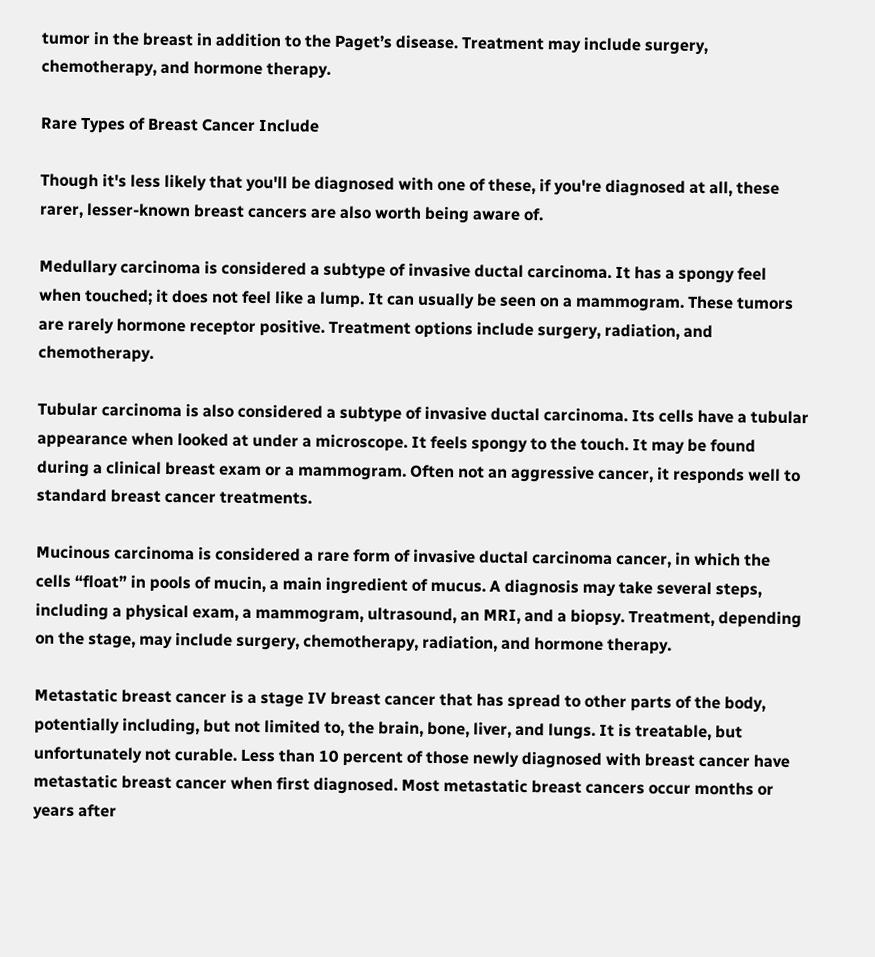tumor in the breast in addition to the Paget’s disease. Treatment may include surgery, chemotherapy, and hormone therapy.

Rare Types of Breast Cancer Include

Though it's less likely that you'll be diagnosed with one of these, if you're diagnosed at all, these rarer, lesser-known breast cancers are also worth being aware of.

Medullary carcinoma is considered a subtype of invasive ductal carcinoma. It has a spongy feel when touched; it does not feel like a lump. It can usually be seen on a mammogram. These tumors are rarely hormone receptor positive. Treatment options include surgery, radiation, and chemotherapy.

Tubular carcinoma is also considered a subtype of invasive ductal carcinoma. Its cells have a tubular appearance when looked at under a microscope. It feels spongy to the touch. It may be found during a clinical breast exam or a mammogram. Often not an aggressive cancer, it responds well to standard breast cancer treatments.

Mucinous carcinoma is considered a rare form of invasive ductal carcinoma cancer, in which the cells “float” in pools of mucin, a main ingredient of mucus. A diagnosis may take several steps, including a physical exam, a mammogram, ultrasound, an MRI, and a biopsy. Treatment, depending on the stage, may include surgery, chemotherapy, radiation, and hormone therapy.

Metastatic breast cancer is a stage IV breast cancer that has spread to other parts of the body, potentially including, but not limited to, the brain, bone, liver, and lungs. It is treatable, but unfortunately not curable. Less than 10 percent of those newly diagnosed with breast cancer have metastatic breast cancer when first diagnosed. Most metastatic breast cancers occur months or years after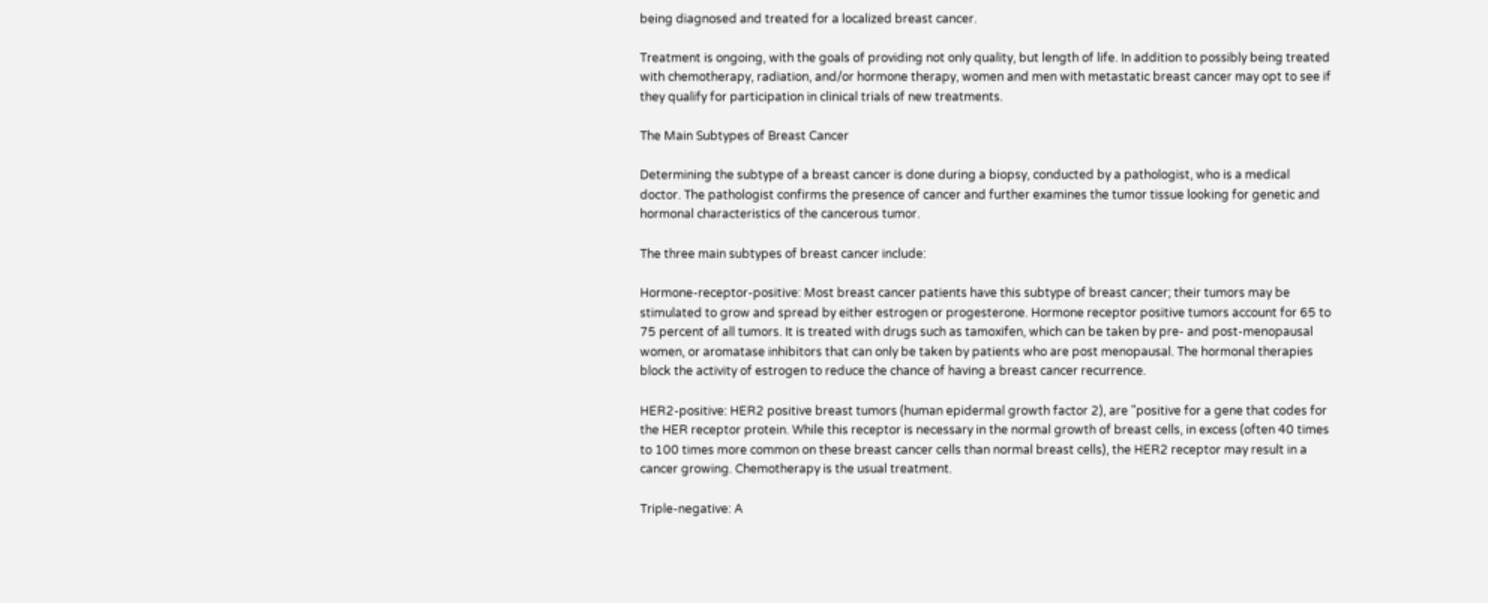being diagnosed and treated for a localized breast cancer.

Treatment is ongoing, with the goals of providing not only quality, but length of life. In addition to possibly being treated with chemotherapy, radiation, and/or hormone therapy, women and men with metastatic breast cancer may opt to see if they qualify for participation in clinical trials of new treatments.

The Main Subtypes of Breast Cancer

Determining the subtype of a breast cancer is done during a biopsy, conducted by a pathologist, who is a medical doctor. The pathologist confirms the presence of cancer and further examines the tumor tissue looking for genetic and hormonal characteristics of the cancerous tumor.

The three main subtypes of breast cancer include:

Hormone-receptor-positive: Most breast cancer patients have this subtype of breast cancer; their tumors may be stimulated to grow and spread by either estrogen or progesterone. Hormone receptor positive tumors account for 65 to 75 percent of all tumors. It is treated with drugs such as tamoxifen, which can be taken by pre- and post-menopausal women, or aromatase inhibitors that can only be taken by patients who are post menopausal. The hormonal therapies block the activity of estrogen to reduce the chance of having a breast cancer recurrence.

HER2-positive: HER2 positive breast tumors (human epidermal growth factor 2), are "positive for a gene that codes for the HER receptor protein. While this receptor is necessary in the normal growth of breast cells, in excess (often 40 times to 100 times more common on these breast cancer cells than normal breast cells), the HER2 receptor may result in a cancer growing. Chemotherapy is the usual treatment.

Triple-negative: A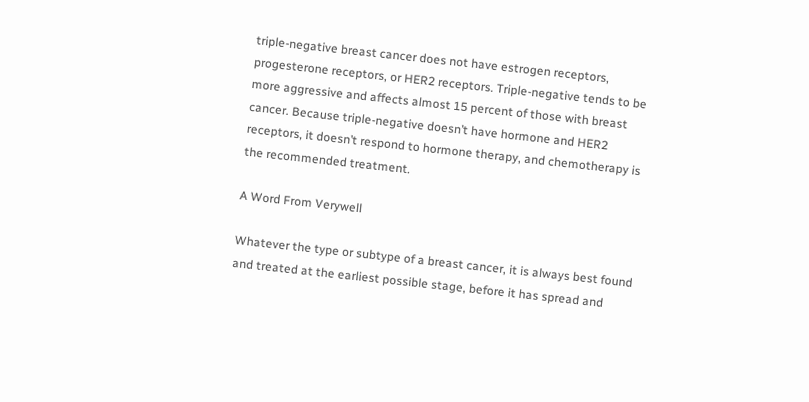triple-negative breast cancer does not have estrogen receptors, progesterone receptors, or HER2 receptors. Triple-negative tends to be more aggressive and affects almost 15 percent of those with breast cancer. Because triple-negative doesn’t have hormone and HER2 receptors, it doesn’t respond to hormone therapy, and chemotherapy is the recommended treatment.

A Word From Verywell

Whatever the type or subtype of a breast cancer, it is always best found and treated at the earliest possible stage, before it has spread and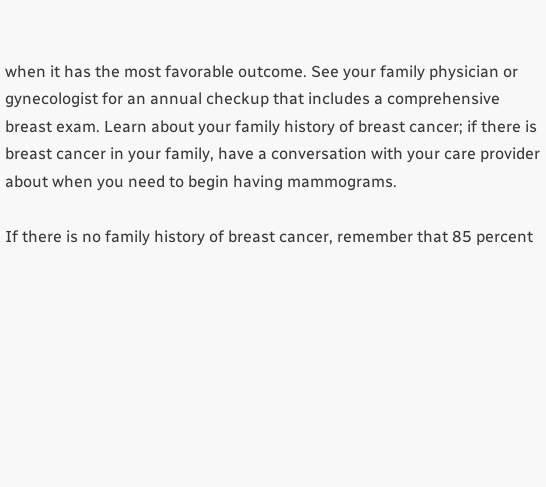when it has the most favorable outcome. See your family physician or gynecologist for an annual checkup that includes a comprehensive breast exam. Learn about your family history of breast cancer; if there is breast cancer in your family, have a conversation with your care provider about when you need to begin having mammograms.

If there is no family history of breast cancer, remember that 85 percent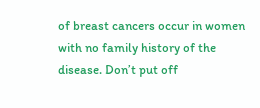of breast cancers occur in women with no family history of the disease. Don’t put off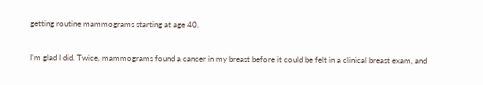getting routine mammograms starting at age 40.

I’m glad I did. Twice, mammograms found a cancer in my breast before it could be felt in a clinical breast exam, and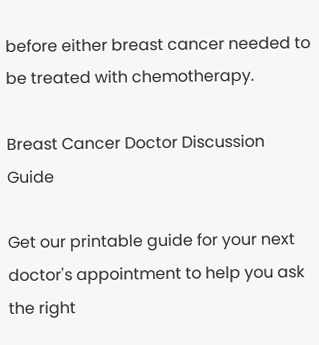before either breast cancer needed to be treated with chemotherapy.

Breast Cancer Doctor Discussion Guide

Get our printable guide for your next doctor's appointment to help you ask the right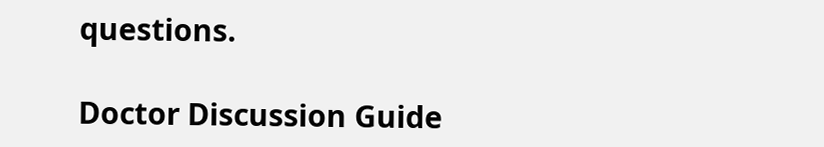questions.

Doctor Discussion Guide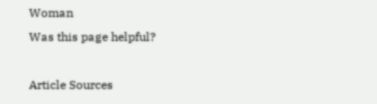Woman
Was this page helpful?

Article Sources